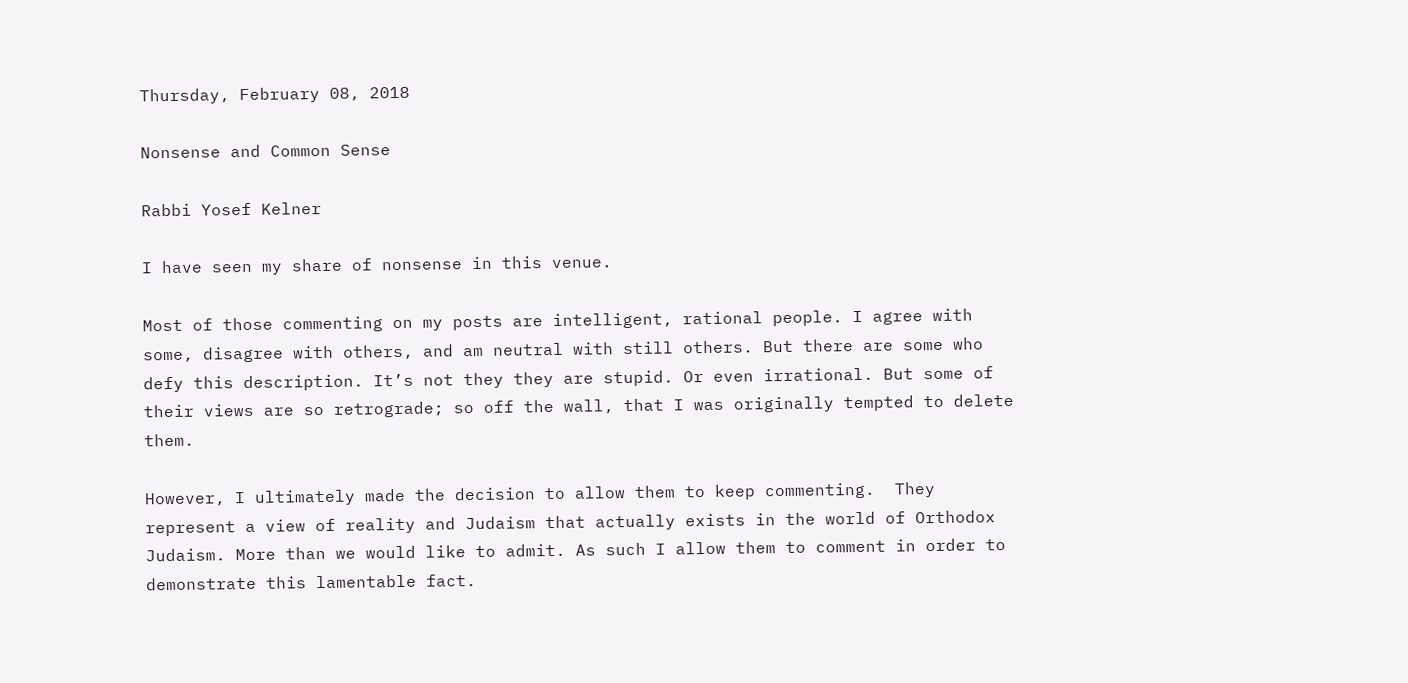Thursday, February 08, 2018

Nonsense and Common Sense

Rabbi Yosef Kelner

I have seen my share of nonsense in this venue.

Most of those commenting on my posts are intelligent, rational people. I agree with some, disagree with others, and am neutral with still others. But there are some who defy this description. It’s not they they are stupid. Or even irrational. But some of their views are so retrograde; so off the wall, that I was originally tempted to delete them.

However, I ultimately made the decision to allow them to keep commenting.  They represent a view of reality and Judaism that actually exists in the world of Orthodox Judaism. More than we would like to admit. As such I allow them to comment in order to demonstrate this lamentable fact.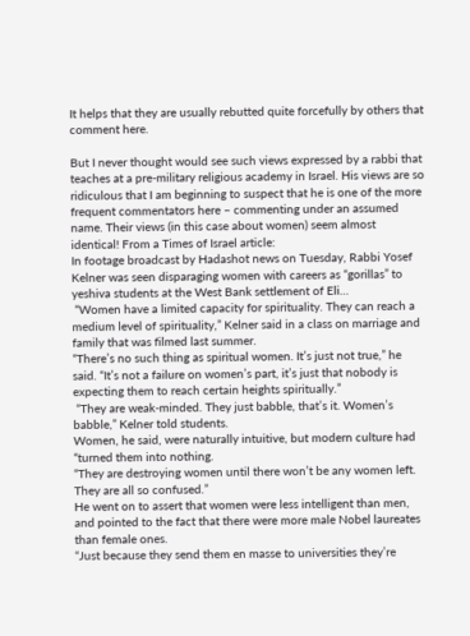It helps that they are usually rebutted quite forcefully by others that comment here.

But I never thought would see such views expressed by a rabbi that teaches at a pre-military religious academy in Israel. His views are so ridiculous that I am beginning to suspect that he is one of the more frequent commentators here – commenting under an assumed name. Their views (in this case about women) seem almost identical! From a Times of Israel article:
In footage broadcast by Hadashot news on Tuesday, Rabbi Yosef Kelner was seen disparaging women with careers as “gorillas” to yeshiva students at the West Bank settlement of Eli…
 “Women have a limited capacity for spirituality. They can reach a medium level of spirituality,” Kelner said in a class on marriage and family that was filmed last summer.
“There’s no such thing as spiritual women. It’s just not true,” he said. “It’s not a failure on women’s part, it’s just that nobody is expecting them to reach certain heights spiritually.”
 “They are weak-minded. They just babble, that’s it. Women’s babble,” Kelner told students.
Women, he said, were naturally intuitive, but modern culture had “turned them into nothing.
“They are destroying women until there won’t be any women left. They are all so confused.”
He went on to assert that women were less intelligent than men, and pointed to the fact that there were more male Nobel laureates than female ones.
“Just because they send them en masse to universities they’re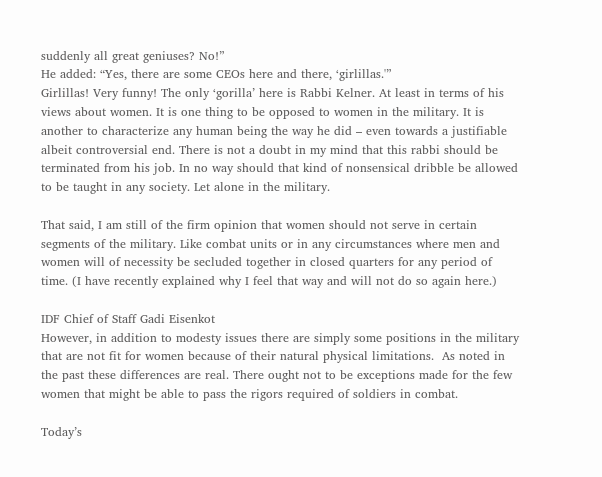suddenly all great geniuses? No!”
He added: “Yes, there are some CEOs here and there, ‘girlillas.'”
Girlillas! Very funny! The only ‘gorilla’ here is Rabbi Kelner. At least in terms of his views about women. It is one thing to be opposed to women in the military. It is another to characterize any human being the way he did – even towards a justifiable albeit controversial end. There is not a doubt in my mind that this rabbi should be terminated from his job. In no way should that kind of nonsensical dribble be allowed to be taught in any society. Let alone in the military.

That said, I am still of the firm opinion that women should not serve in certain segments of the military. Like combat units or in any circumstances where men and women will of necessity be secluded together in closed quarters for any period of time. (I have recently explained why I feel that way and will not do so again here.)

IDF Chief of Staff Gadi Eisenkot
However, in addition to modesty issues there are simply some positions in the military that are not fit for women because of their natural physical limitations.  As noted in the past these differences are real. There ought not to be exceptions made for the few women that might be able to pass the rigors required of soldiers in combat.

Today’s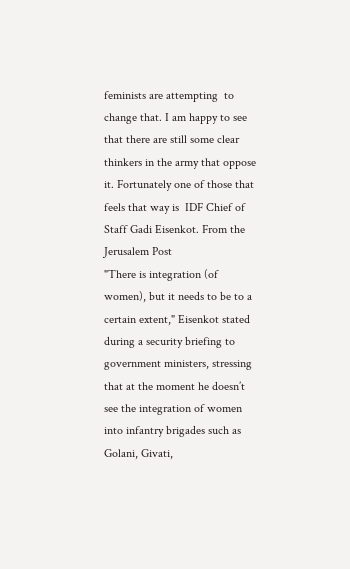feminists are attempting  to change that. I am happy to see that there are still some clear thinkers in the army that oppose it. Fortunately one of those that feels that way is  IDF Chief of Staff Gadi Eisenkot. From the Jerusalem Post
"There is integration (of women), but it needs to be to a certain extent," Eisenkot stated during a security briefing to government ministers, stressing that at the moment he doesn’t see the integration of women into infantry brigades such as Golani, Givati,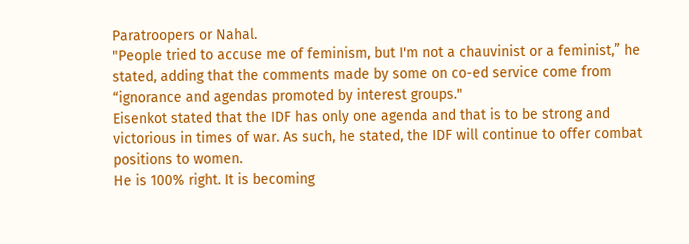Paratroopers or Nahal.
"People tried to accuse me of feminism, but I'm not a chauvinist or a feminist,” he stated, adding that the comments made by some on co-ed service come from “ignorance and agendas promoted by interest groups."
Eisenkot stated that the IDF has only one agenda and that is to be strong and victorious in times of war. As such, he stated, the IDF will continue to offer combat positions to women.
He is 100% right. It is becoming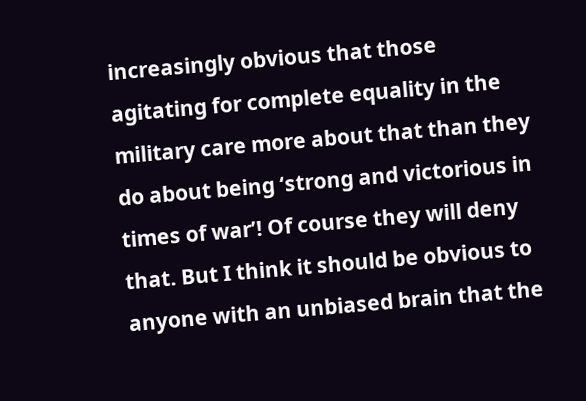increasingly obvious that those agitating for complete equality in the military care more about that than they do about being ‘strong and victorious in times of war’! Of course they will deny that. But I think it should be obvious to anyone with an unbiased brain that the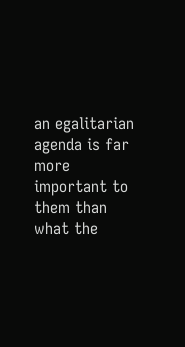an egalitarian agenda is far more important to them than what the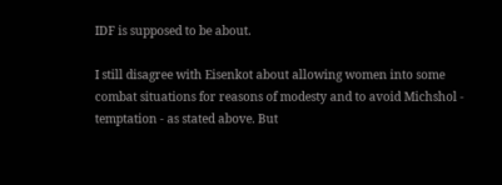IDF is supposed to be about.

I still disagree with Eisenkot about allowing women into some combat situations for reasons of modesty and to avoid Michshol - temptation - as stated above. But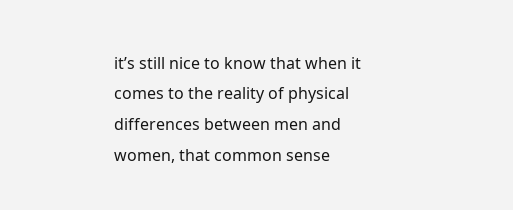it’s still nice to know that when it comes to the reality of physical differences between men and women, that common sense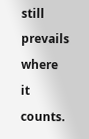still prevails where it counts.